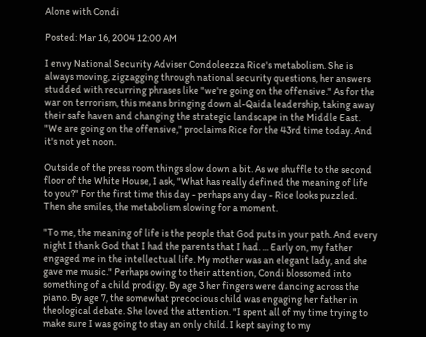Alone with Condi

Posted: Mar 16, 2004 12:00 AM

I envy National Security Adviser Condoleezza Rice's metabolism. She is always moving, zigzagging through national security questions, her answers studded with recurring phrases like "we're going on the offensive." As for the war on terrorism, this means bringing down al-Qaida leadership, taking away their safe haven and changing the strategic landscape in the Middle East. "We are going on the offensive," proclaims Rice for the 43rd time today. And it's not yet noon.

Outside of the press room things slow down a bit. As we shuffle to the second floor of the White House, I ask, "What has really defined the meaning of life to you?" For the first time this day - perhaps any day - Rice looks puzzled. Then she smiles, the metabolism slowing for a moment.

"To me, the meaning of life is the people that God puts in your path. And every night I thank God that I had the parents that I had. ... Early on, my father engaged me in the intellectual life. My mother was an elegant lady, and she gave me music." Perhaps owing to their attention, Condi blossomed into something of a child prodigy. By age 3 her fingers were dancing across the piano. By age 7, the somewhat precocious child was engaging her father in theological debate. She loved the attention. "I spent all of my time trying to make sure I was going to stay an only child. I kept saying to my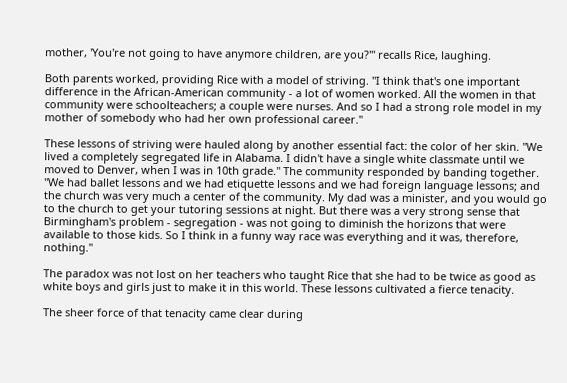mother, 'You're not going to have anymore children, are you?'" recalls Rice, laughing.

Both parents worked, providing Rice with a model of striving. "I think that's one important difference in the African-American community - a lot of women worked. All the women in that community were schoolteachers; a couple were nurses. And so I had a strong role model in my mother of somebody who had her own professional career."

These lessons of striving were hauled along by another essential fact: the color of her skin. "We lived a completely segregated life in Alabama. I didn't have a single white classmate until we moved to Denver, when I was in 10th grade." The community responded by banding together. "We had ballet lessons and we had etiquette lessons and we had foreign language lessons; and the church was very much a center of the community. My dad was a minister, and you would go to the church to get your tutoring sessions at night. But there was a very strong sense that Birmingham's problem - segregation - was not going to diminish the horizons that were available to those kids. So I think in a funny way race was everything and it was, therefore, nothing."

The paradox was not lost on her teachers who taught Rice that she had to be twice as good as white boys and girls just to make it in this world. These lessons cultivated a fierce tenacity.

The sheer force of that tenacity came clear during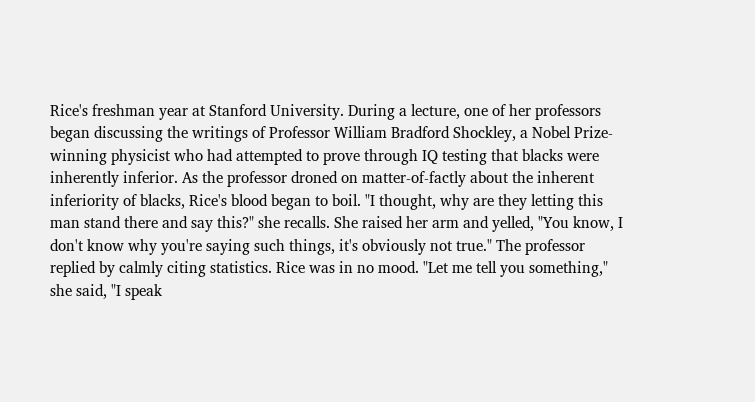Rice's freshman year at Stanford University. During a lecture, one of her professors began discussing the writings of Professor William Bradford Shockley, a Nobel Prize-winning physicist who had attempted to prove through IQ testing that blacks were inherently inferior. As the professor droned on matter-of-factly about the inherent inferiority of blacks, Rice's blood began to boil. "I thought, why are they letting this man stand there and say this?" she recalls. She raised her arm and yelled, "You know, I don't know why you're saying such things, it's obviously not true." The professor replied by calmly citing statistics. Rice was in no mood. "Let me tell you something," she said, "I speak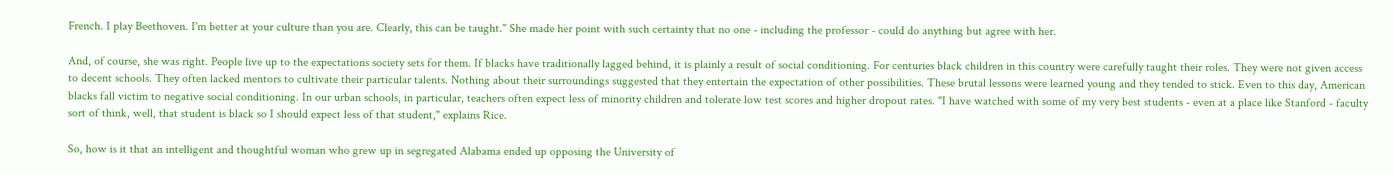French. I play Beethoven. I'm better at your culture than you are. Clearly, this can be taught." She made her point with such certainty that no one - including the professor - could do anything but agree with her.

And, of course, she was right. People live up to the expectations society sets for them. If blacks have traditionally lagged behind, it is plainly a result of social conditioning. For centuries black children in this country were carefully taught their roles. They were not given access to decent schools. They often lacked mentors to cultivate their particular talents. Nothing about their surroundings suggested that they entertain the expectation of other possibilities. These brutal lessons were learned young and they tended to stick. Even to this day, American blacks fall victim to negative social conditioning. In our urban schools, in particular, teachers often expect less of minority children and tolerate low test scores and higher dropout rates. "I have watched with some of my very best students - even at a place like Stanford - faculty sort of think, well, that student is black so I should expect less of that student," explains Rice.

So, how is it that an intelligent and thoughtful woman who grew up in segregated Alabama ended up opposing the University of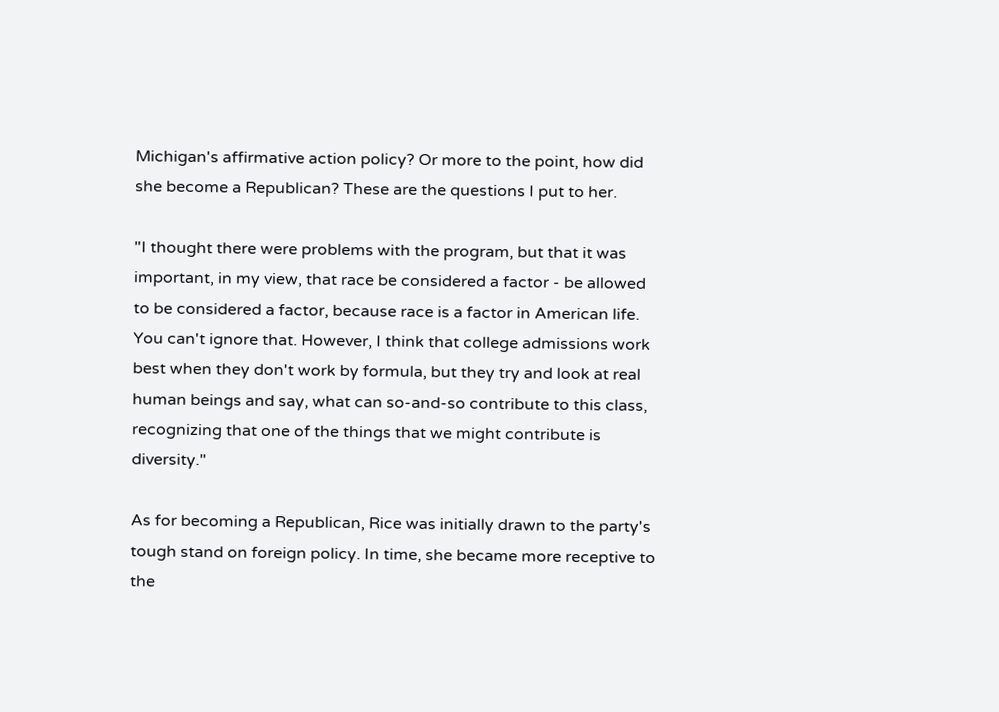Michigan's affirmative action policy? Or more to the point, how did she become a Republican? These are the questions I put to her.

"I thought there were problems with the program, but that it was important, in my view, that race be considered a factor - be allowed to be considered a factor, because race is a factor in American life. You can't ignore that. However, I think that college admissions work best when they don't work by formula, but they try and look at real human beings and say, what can so-and-so contribute to this class, recognizing that one of the things that we might contribute is diversity."

As for becoming a Republican, Rice was initially drawn to the party's tough stand on foreign policy. In time, she became more receptive to the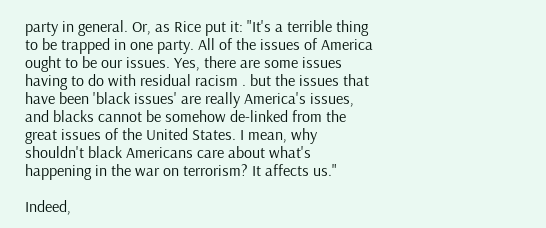party in general. Or, as Rice put it: "It's a terrible thing to be trapped in one party. All of the issues of America ought to be our issues. Yes, there are some issues having to do with residual racism . but the issues that have been 'black issues' are really America's issues, and blacks cannot be somehow de-linked from the great issues of the United States. I mean, why shouldn't black Americans care about what's happening in the war on terrorism? It affects us."

Indeed,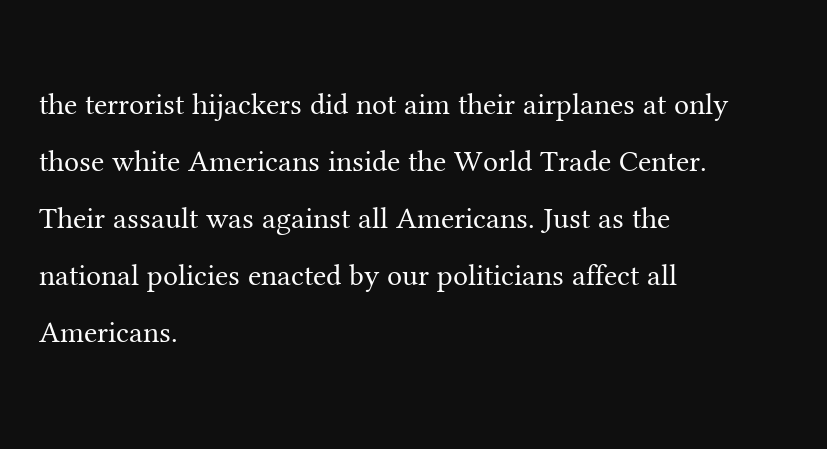the terrorist hijackers did not aim their airplanes at only those white Americans inside the World Trade Center. Their assault was against all Americans. Just as the national policies enacted by our politicians affect all Americans.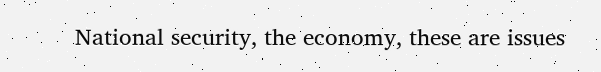National security, the economy, these are issues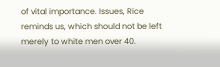of vital importance. Issues, Rice reminds us, which should not be left merely to white men over 40.